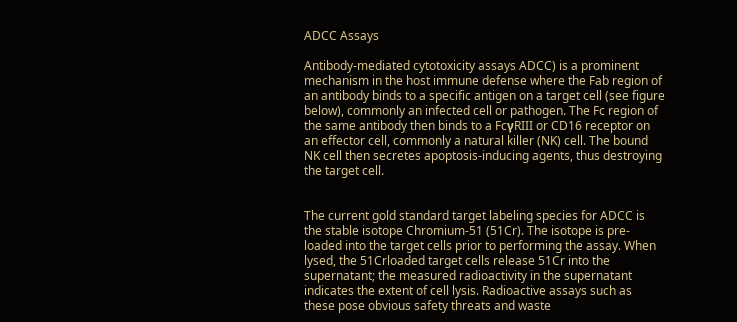ADCC Assays

Antibody-mediated cytotoxicity assays ADCC) is a prominent mechanism in the host immune defense where the Fab region of an antibody binds to a specific antigen on a target cell (see figure below), commonly an infected cell or pathogen. The Fc region of the same antibody then binds to a FcγRIII or CD16 receptor on an effector cell, commonly a natural killer (NK) cell. The bound NK cell then secretes apoptosis-inducing agents, thus destroying the target cell.


The current gold standard target labeling species for ADCC is the stable isotope Chromium-51 (51Cr). The isotope is pre-loaded into the target cells prior to performing the assay. When lysed, the 51Crloaded target cells release 51Cr into the supernatant; the measured radioactivity in the supernatant indicates the extent of cell lysis. Radioactive assays such as these pose obvious safety threats and waste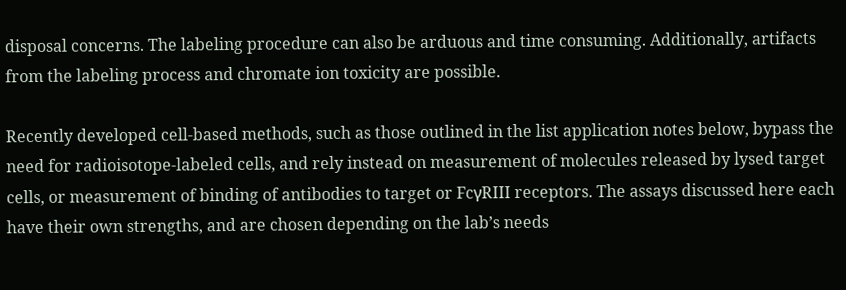disposal concerns. The labeling procedure can also be arduous and time consuming. Additionally, artifacts from the labeling process and chromate ion toxicity are possible.

Recently developed cell-based methods, such as those outlined in the list application notes below, bypass the need for radioisotope-labeled cells, and rely instead on measurement of molecules released by lysed target cells, or measurement of binding of antibodies to target or FcγRIII receptors. The assays discussed here each have their own strengths, and are chosen depending on the lab’s needs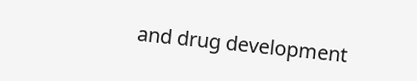and drug development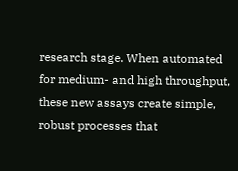research stage. When automated for medium- and high throughput, these new assays create simple, robust processes that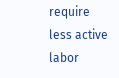require less active labor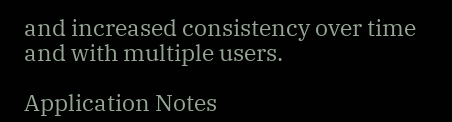and increased consistency over time and with multiple users.

Application Notes